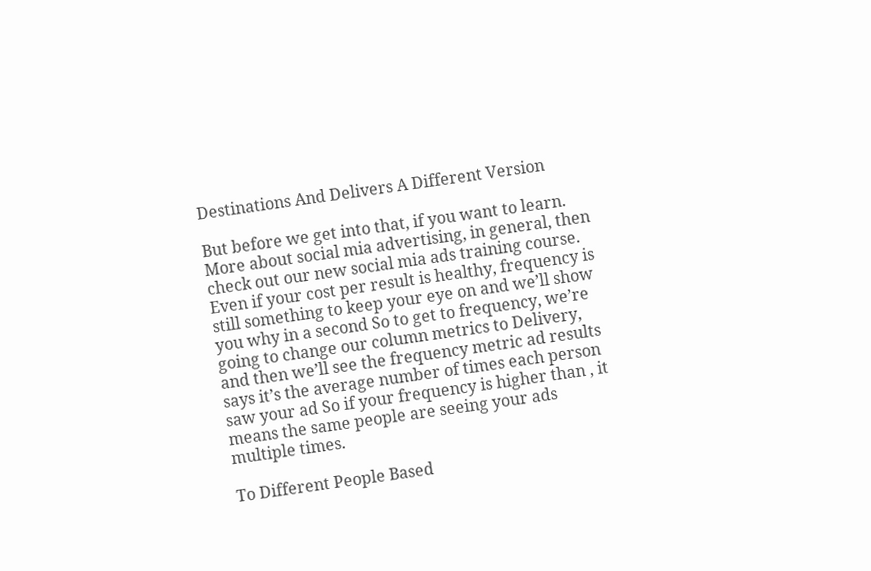Destinations And Delivers A Different Version

But before we get into that, if you want to learn. More about social mia advertising, in general, then check out our new social mia ads training course. Even if your cost per result is healthy, frequency is still something to keep your eye on and we’ll show you why in a second So to get to frequency, we’re going to change our column metrics to Delivery, and then we’ll see the frequency metric ad results says it’s the average number of times each person saw your ad So if your frequency is higher than , it means the same people are seeing your ads multiple times.

To Different People Based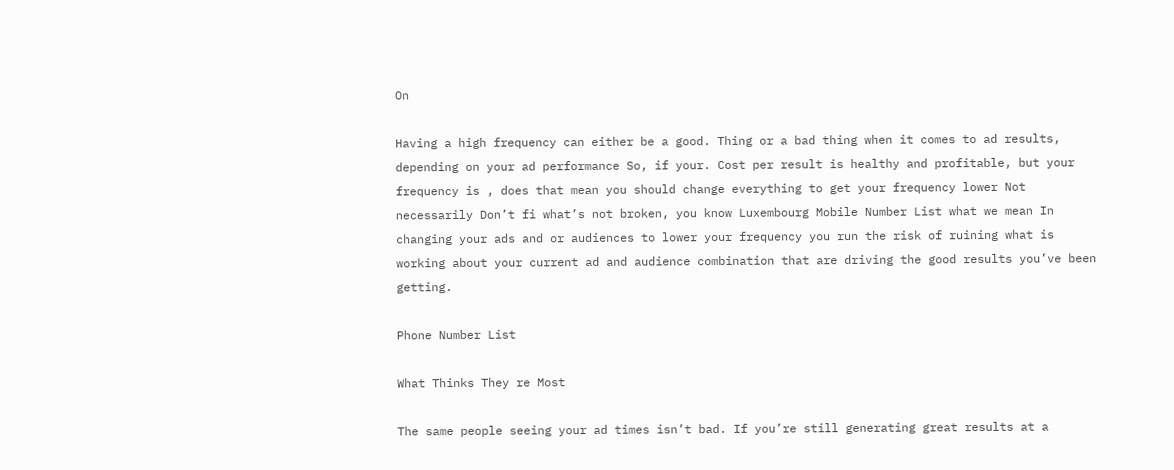On

Having a high frequency can either be a good. Thing or a bad thing when it comes to ad results, depending on your ad performance So, if your. Cost per result is healthy and profitable, but your frequency is , does that mean you should change everything to get your frequency lower Not necessarily Don’t fi what’s not broken, you know Luxembourg Mobile Number List what we mean In changing your ads and or audiences to lower your frequency you run the risk of ruining what is working about your current ad and audience combination that are driving the good results you’ve been getting.

Phone Number List

What Thinks They re Most

The same people seeing your ad times isn’t bad. If you’re still generating great results at a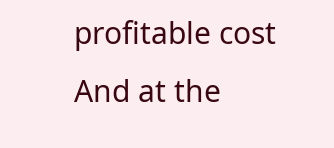profitable cost And at the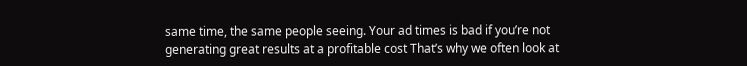same time, the same people seeing. Your ad times is bad if you’re not generating great results at a profitable cost That’s why we often look at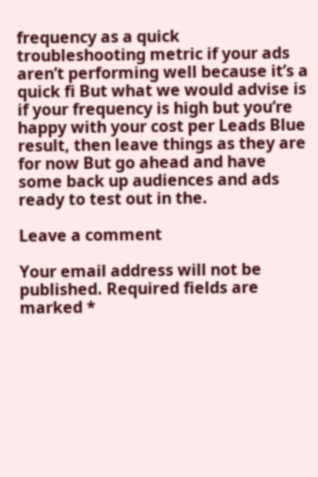frequency as a quick troubleshooting metric if your ads aren’t performing well because it’s a quick fi But what we would advise is if your frequency is high but you’re happy with your cost per Leads Blue result, then leave things as they are for now But go ahead and have some back up audiences and ads ready to test out in the.

Leave a comment

Your email address will not be published. Required fields are marked *